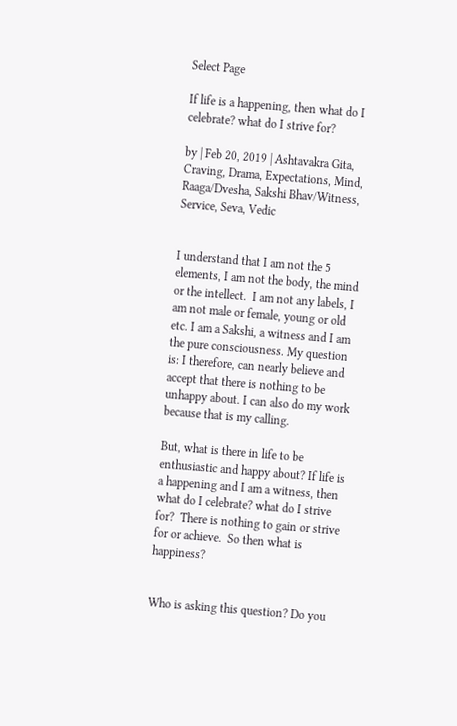Select Page

If life is a happening, then what do I celebrate? what do I strive for?

by | Feb 20, 2019 | Ashtavakra Gita, Craving, Drama, Expectations, Mind, Raaga/Dvesha, Sakshi Bhav/Witness, Service, Seva, Vedic


I understand that I am not the 5 elements, I am not the body, the mind or the intellect.  I am not any labels, I am not male or female, young or old etc. I am a Sakshi, a witness and I am the pure consciousness. My question is: I therefore, can nearly believe and accept that there is nothing to be unhappy about. I can also do my work because that is my calling.

But, what is there in life to be enthusiastic and happy about? If life is a happening and I am a witness, then what do I celebrate? what do I strive for?  There is nothing to gain or strive for or achieve.  So then what is happiness?


Who is asking this question? Do you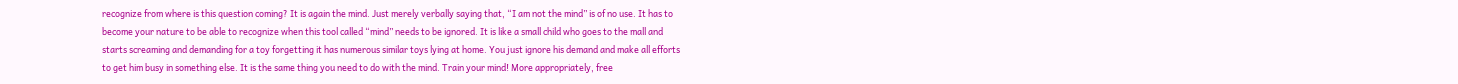recognize from where is this question coming? It is again the mind. Just merely verbally saying that, “I am not the mind” is of no use. It has to become your nature to be able to recognize when this tool called “mind” needs to be ignored. It is like a small child who goes to the mall and starts screaming and demanding for a toy forgetting it has numerous similar toys lying at home. You just ignore his demand and make all efforts to get him busy in something else. It is the same thing you need to do with the mind. Train your mind! More appropriately, free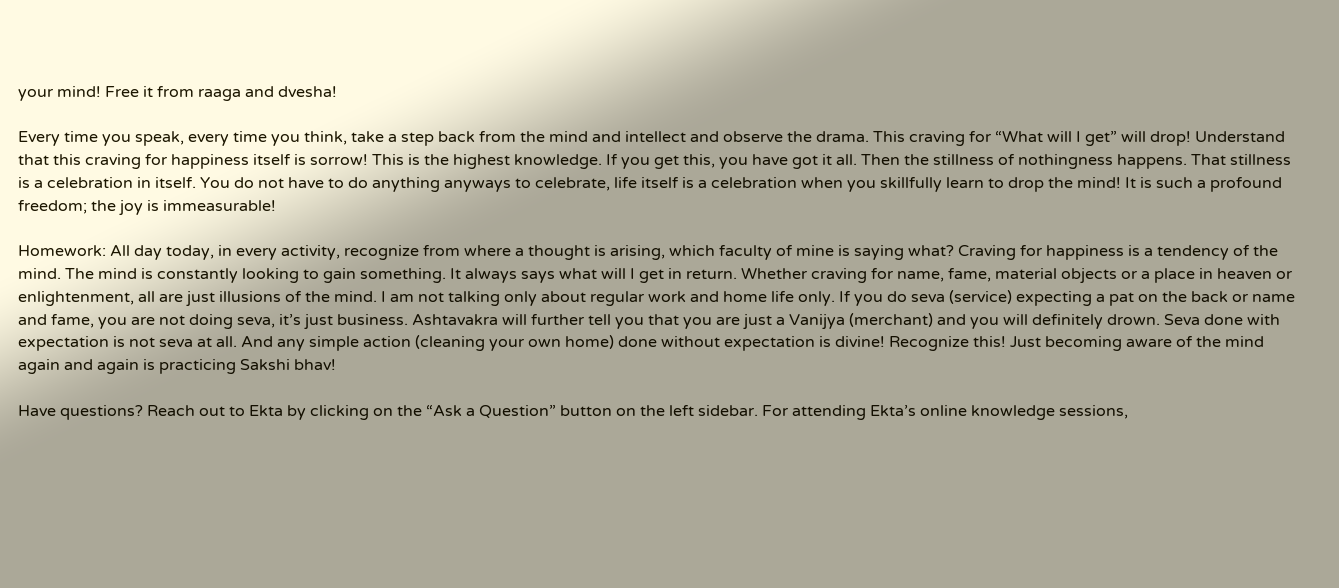your mind! Free it from raaga and dvesha!

Every time you speak, every time you think, take a step back from the mind and intellect and observe the drama. This craving for “What will I get” will drop! Understand that this craving for happiness itself is sorrow! This is the highest knowledge. If you get this, you have got it all. Then the stillness of nothingness happens. That stillness is a celebration in itself. You do not have to do anything anyways to celebrate, life itself is a celebration when you skillfully learn to drop the mind! It is such a profound freedom; the joy is immeasurable!

Homework: All day today, in every activity, recognize from where a thought is arising, which faculty of mine is saying what? Craving for happiness is a tendency of the mind. The mind is constantly looking to gain something. It always says what will I get in return. Whether craving for name, fame, material objects or a place in heaven or enlightenment, all are just illusions of the mind. I am not talking only about regular work and home life only. If you do seva (service) expecting a pat on the back or name and fame, you are not doing seva, it’s just business. Ashtavakra will further tell you that you are just a Vanijya (merchant) and you will definitely drown. Seva done with expectation is not seva at all. And any simple action (cleaning your own home) done without expectation is divine! Recognize this! Just becoming aware of the mind again and again is practicing Sakshi bhav!

Have questions? Reach out to Ekta by clicking on the “Ask a Question” button on the left sidebar. For attending Ekta’s online knowledge sessions,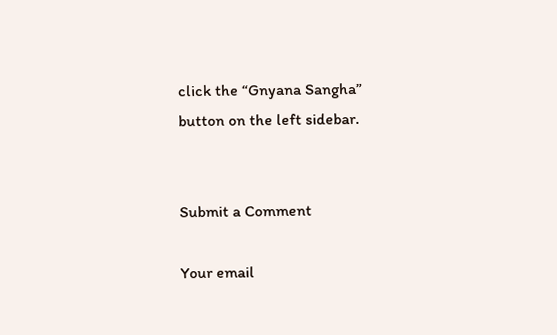click the “Gnyana Sangha” button on the left sidebar.


Submit a Comment

Your email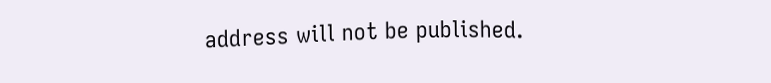address will not be published.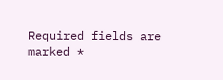Required fields are marked *